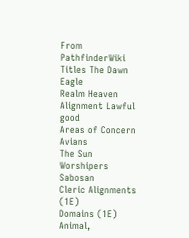From PathfinderWiki
Titles The Dawn Eagle
Realm Heaven
Alignment Lawful good
Areas of Concern Avians
The Sun
Worshipers Sabosan
Cleric Alignments (1E)
Domains (1E) Animal,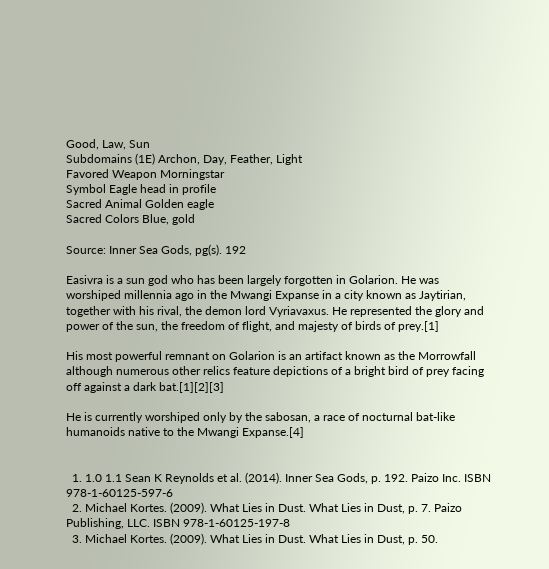Good, Law, Sun
Subdomains (1E) Archon, Day, Feather, Light
Favored Weapon Morningstar
Symbol Eagle head in profile
Sacred Animal Golden eagle
Sacred Colors Blue, gold

Source: Inner Sea Gods, pg(s). 192

Easivra is a sun god who has been largely forgotten in Golarion. He was worshiped millennia ago in the Mwangi Expanse in a city known as Jaytirian, together with his rival, the demon lord Vyriavaxus. He represented the glory and power of the sun, the freedom of flight, and majesty of birds of prey.[1]

His most powerful remnant on Golarion is an artifact known as the Morrowfall although numerous other relics feature depictions of a bright bird of prey facing off against a dark bat.[1][2][3]

He is currently worshiped only by the sabosan, a race of nocturnal bat-like humanoids native to the Mwangi Expanse.[4]


  1. 1.0 1.1 Sean K Reynolds et al. (2014). Inner Sea Gods, p. 192. Paizo Inc. ISBN 978-1-60125-597-6
  2. Michael Kortes. (2009). What Lies in Dust. What Lies in Dust, p. 7. Paizo Publishing, LLC. ISBN 978-1-60125-197-8
  3. Michael Kortes. (2009). What Lies in Dust. What Lies in Dust, p. 50.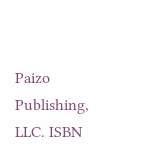Paizo Publishing, LLC. ISBN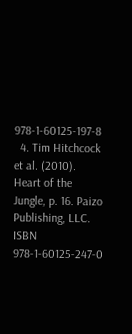978-1-60125-197-8
  4. Tim Hitchcock et al. (2010). Heart of the Jungle, p. 16. Paizo Publishing, LLC. ISBN 978-1-60125-247-0